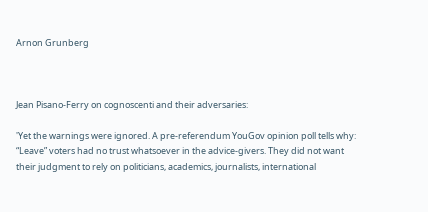Arnon Grunberg



Jean Pisano-Ferry on cognoscenti and their adversaries:

'Yet the warnings were ignored. A pre-referendum YouGov opinion poll tells why: “Leave” voters had no trust whatsoever in the advice-givers. They did not want their judgment to rely on politicians, academics, journalists, international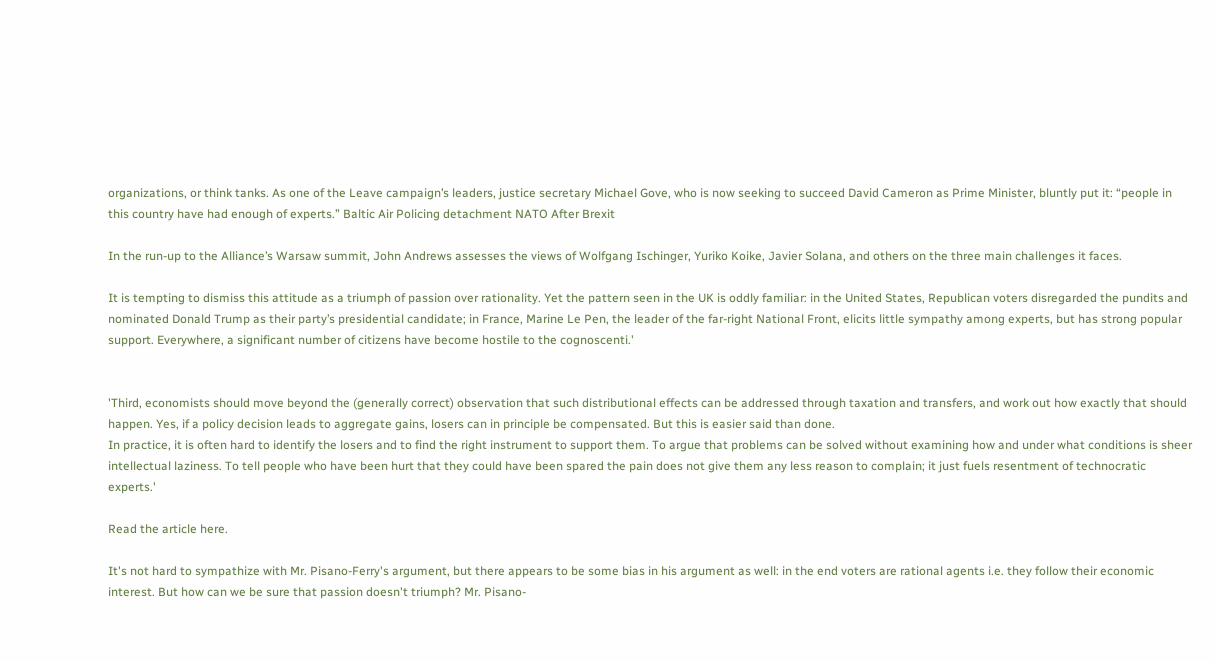organizations, or think tanks. As one of the Leave campaign’s leaders, justice secretary Michael Gove, who is now seeking to succeed David Cameron as Prime Minister, bluntly put it: “people in this country have had enough of experts.” Baltic Air Policing detachment NATO After Brexit

In the run-up to the Alliance’s Warsaw summit, John Andrews assesses the views of Wolfgang Ischinger, Yuriko Koike, Javier Solana, and others on the three main challenges it faces.

It is tempting to dismiss this attitude as a triumph of passion over rationality. Yet the pattern seen in the UK is oddly familiar: in the United States, Republican voters disregarded the pundits and nominated Donald Trump as their party’s presidential candidate; in France, Marine Le Pen, the leader of the far-right National Front, elicits little sympathy among experts, but has strong popular support. Everywhere, a significant number of citizens have become hostile to the cognoscenti.'


'Third, economists should move beyond the (generally correct) observation that such distributional effects can be addressed through taxation and transfers, and work out how exactly that should happen. Yes, if a policy decision leads to aggregate gains, losers can in principle be compensated. But this is easier said than done.
In practice, it is often hard to identify the losers and to find the right instrument to support them. To argue that problems can be solved without examining how and under what conditions is sheer intellectual laziness. To tell people who have been hurt that they could have been spared the pain does not give them any less reason to complain; it just fuels resentment of technocratic experts.'

Read the article here.

It's not hard to sympathize with Mr. Pisano-Ferry's argument, but there appears to be some bias in his argument as well: in the end voters are rational agents i.e. they follow their economic interest. But how can we be sure that passion doesn't triumph? Mr. Pisano-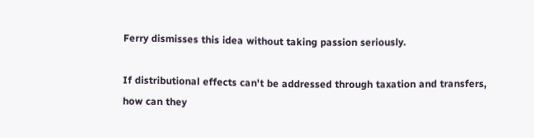Ferry dismisses this idea without taking passion seriously.

If distributional effects can't be addressed through taxation and transfers, how can they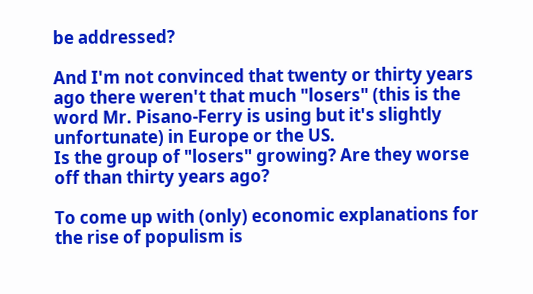be addressed?

And I'm not convinced that twenty or thirty years ago there weren't that much "losers" (this is the word Mr. Pisano-Ferry is using but it's slightly unfortunate) in Europe or the US.
Is the group of "losers" growing? Are they worse off than thirty years ago?

To come up with (only) economic explanations for the rise of populism is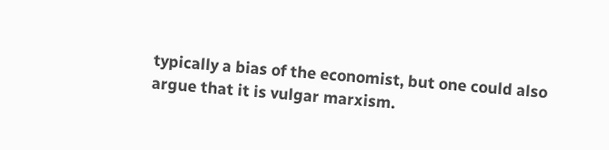typically a bias of the economist, but one could also argue that it is vulgar marxism.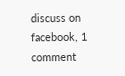discuss on facebook, 1 comment